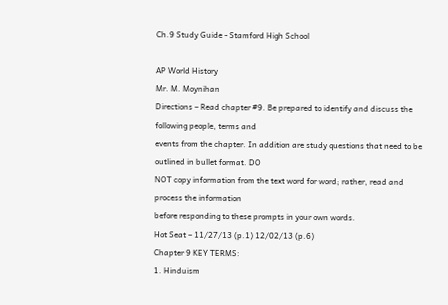Ch.9 Study Guide - Stamford High School

AP World History
Mr. M. Moynihan
Directions – Read chapter #9. Be prepared to identify and discuss the following people, terms and
events from the chapter. In addition are study questions that need to be outlined in bullet format. DO
NOT copy information from the text word for word; rather, read and process the information
before responding to these prompts in your own words.
Hot Seat – 11/27/13 (p.1) 12/02/13 (p.6)
Chapter 9 KEY TERMS:
1. Hinduism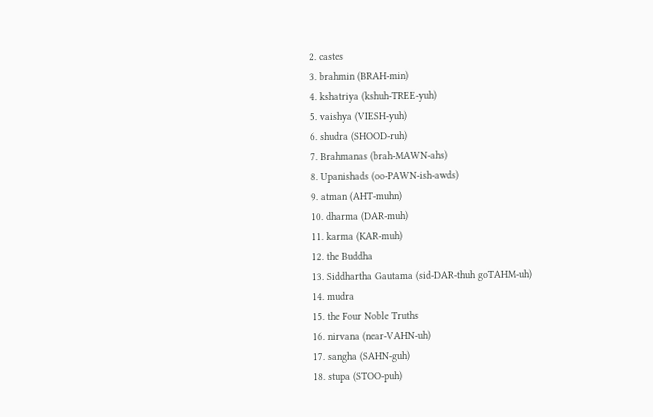2. castes
3. brahmin (BRAH-min)
4. kshatriya (kshuh-TREE-yuh)
5. vaishya (VIESH-yuh)
6. shudra (SHOOD-ruh)
7. Brahmanas (brah-MAWN-ahs)
8. Upanishads (oo-PAWN-ish-awds)
9. atman (AHT-muhn)
10. dharma (DAR-muh)
11. karma (KAR-muh)
12. the Buddha
13. Siddhartha Gautama (sid-DAR-thuh goTAHM-uh)
14. mudra
15. the Four Noble Truths
16. nirvana (near-VAHN-uh)
17. sangha (SAHN-guh)
18. stupa (STOO-puh)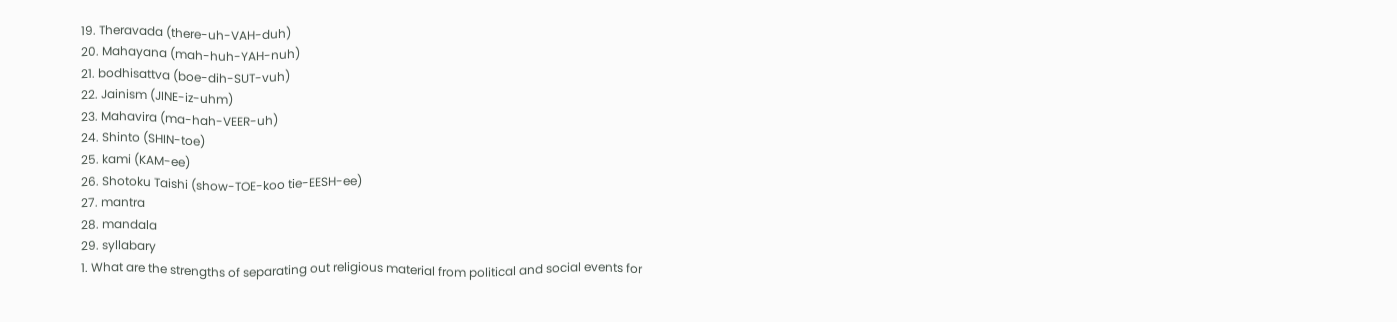19. Theravada (there-uh-VAH-duh)
20. Mahayana (mah-huh-YAH-nuh)
21. bodhisattva (boe-dih-SUT-vuh)
22. Jainism (JINE-iz-uhm)
23. Mahavira (ma-hah-VEER-uh)
24. Shinto (SHIN-toe)
25. kami (KAM-ee)
26. Shotoku Taishi (show-TOE-koo tie-EESH-ee)
27. mantra
28. mandala
29. syllabary
1. What are the strengths of separating out religious material from political and social events for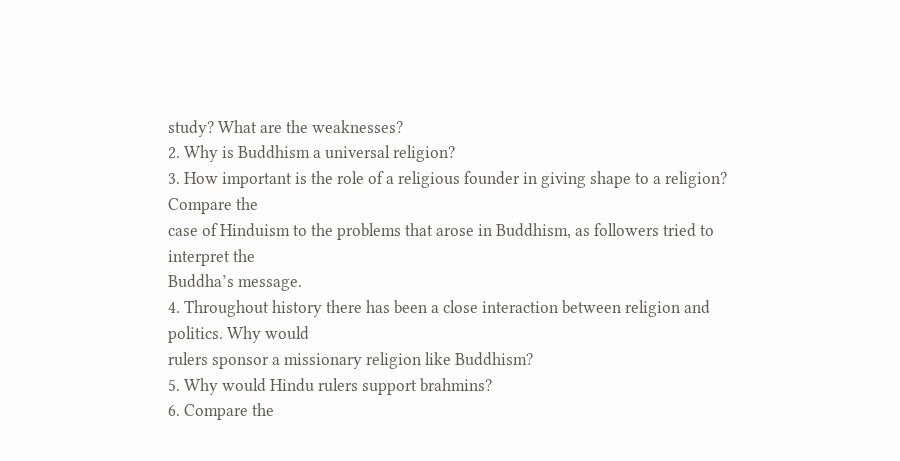study? What are the weaknesses?
2. Why is Buddhism a universal religion?
3. How important is the role of a religious founder in giving shape to a religion? Compare the
case of Hinduism to the problems that arose in Buddhism, as followers tried to interpret the
Buddha’s message.
4. Throughout history there has been a close interaction between religion and politics. Why would
rulers sponsor a missionary religion like Buddhism?
5. Why would Hindu rulers support brahmins?
6. Compare the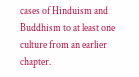cases of Hinduism and Buddhism to at least one culture from an earlier chapter.